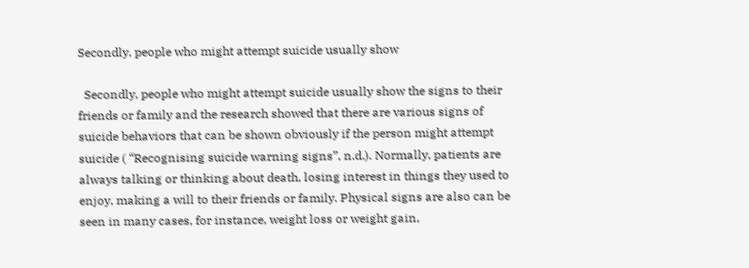Secondly, people who might attempt suicide usually show

  Secondly, people who might attempt suicide usually show the signs to their friends or family and the research showed that there are various signs of suicide behaviors that can be shown obviously if the person might attempt suicide ( “Recognising suicide warning signs”, n.d.). Normally, patients are always talking or thinking about death, losing interest in things they used to enjoy, making a will to their friends or family. Physical signs are also can be seen in many cases, for instance, weight loss or weight gain,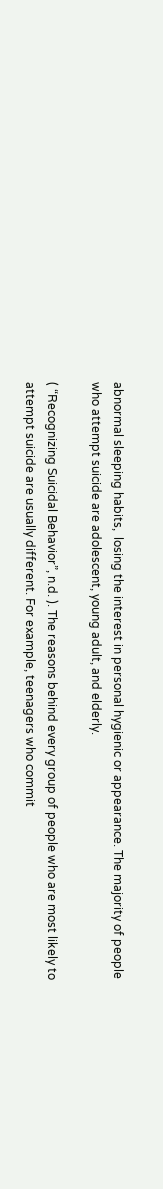abnormal sleeping habits,  losing the interest in personal hygienic or appearance. The majority of people who attempt suicide are adolescent, young adult, and elderly.

( “Recognizing Suicidal Behavior”, n.d. ). The reasons behind every group of people who are most likely to attempt suicide are usually different. For example, teenagers who commit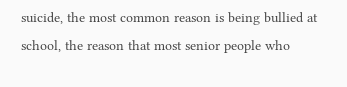suicide, the most common reason is being bullied at school, the reason that most senior people who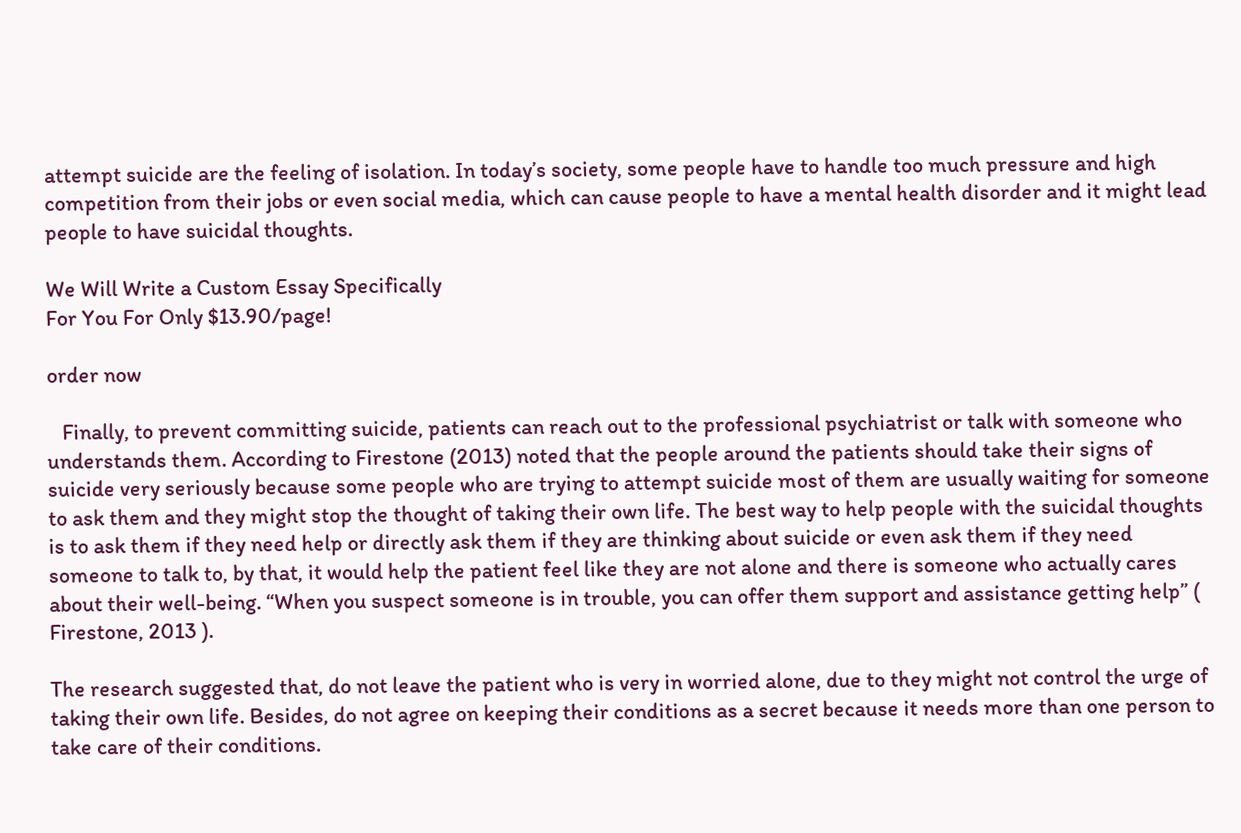attempt suicide are the feeling of isolation. In today’s society, some people have to handle too much pressure and high competition from their jobs or even social media, which can cause people to have a mental health disorder and it might lead people to have suicidal thoughts.

We Will Write a Custom Essay Specifically
For You For Only $13.90/page!

order now

   Finally, to prevent committing suicide, patients can reach out to the professional psychiatrist or talk with someone who understands them. According to Firestone (2013) noted that the people around the patients should take their signs of suicide very seriously because some people who are trying to attempt suicide most of them are usually waiting for someone to ask them and they might stop the thought of taking their own life. The best way to help people with the suicidal thoughts is to ask them if they need help or directly ask them if they are thinking about suicide or even ask them if they need someone to talk to, by that, it would help the patient feel like they are not alone and there is someone who actually cares about their well-being. “When you suspect someone is in trouble, you can offer them support and assistance getting help” ( Firestone, 2013 ).

The research suggested that, do not leave the patient who is very in worried alone, due to they might not control the urge of taking their own life. Besides, do not agree on keeping their conditions as a secret because it needs more than one person to take care of their conditions.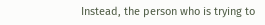Instead, the person who is trying to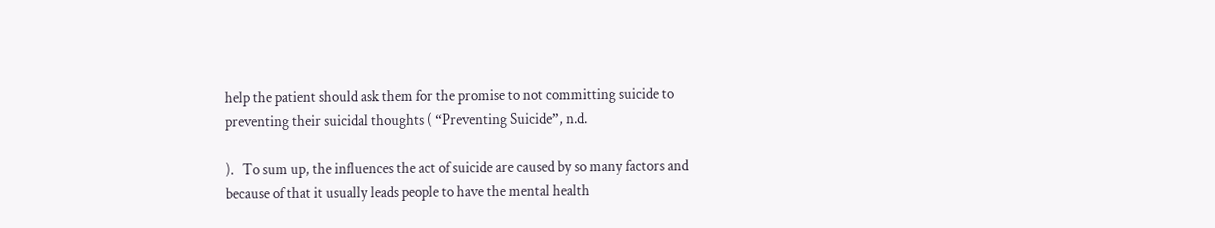help the patient should ask them for the promise to not committing suicide to preventing their suicidal thoughts ( “Preventing Suicide”, n.d.

).   To sum up, the influences the act of suicide are caused by so many factors and because of that it usually leads people to have the mental health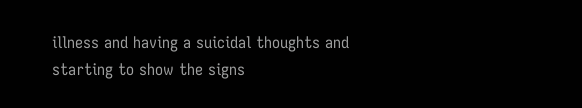illness and having a suicidal thoughts and starting to show the signs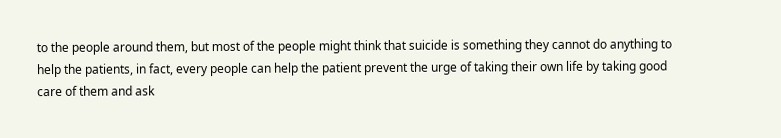to the people around them, but most of the people might think that suicide is something they cannot do anything to help the patients, in fact, every people can help the patient prevent the urge of taking their own life by taking good care of them and ask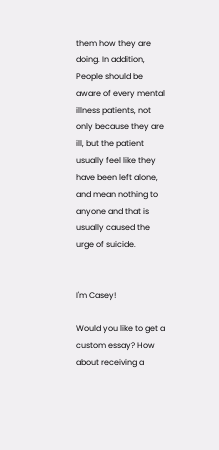them how they are doing. In addition, People should be aware of every mental illness patients, not only because they are ill, but the patient usually feel like they have been left alone, and mean nothing to anyone and that is usually caused the urge of suicide.


I'm Casey!

Would you like to get a custom essay? How about receiving a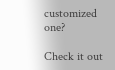customized one?

Check it out